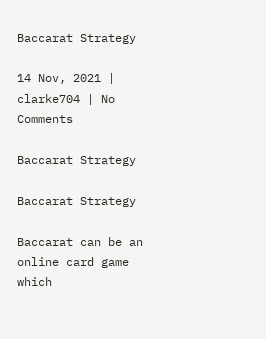Baccarat Strategy

14 Nov, 2021 | clarke704 | No Comments

Baccarat Strategy

Baccarat Strategy

Baccarat can be an online card game which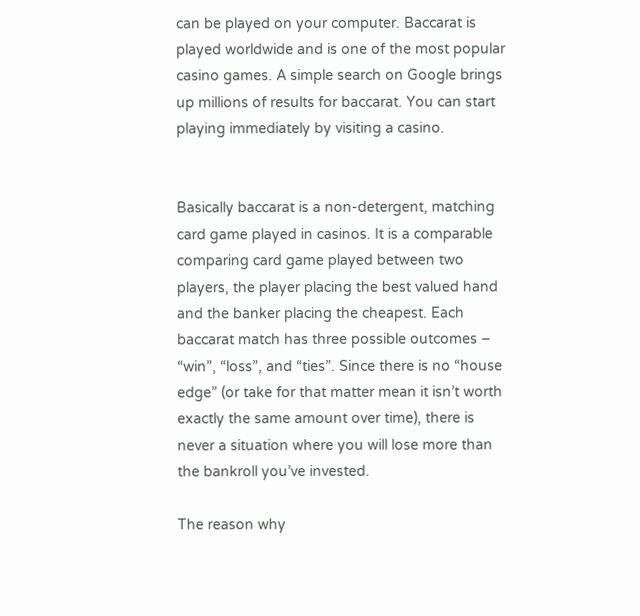can be played on your computer. Baccarat is played worldwide and is one of the most popular casino games. A simple search on Google brings up millions of results for baccarat. You can start playing immediately by visiting a casino.


Basically baccarat is a non-detergent, matching card game played in casinos. It is a comparable comparing card game played between two players, the player placing the best valued hand and the banker placing the cheapest. Each baccarat match has three possible outcomes – “win”, “loss”, and “ties”. Since there is no “house edge” (or take for that matter mean it isn’t worth exactly the same amount over time), there is never a situation where you will lose more than the bankroll you’ve invested.

The reason why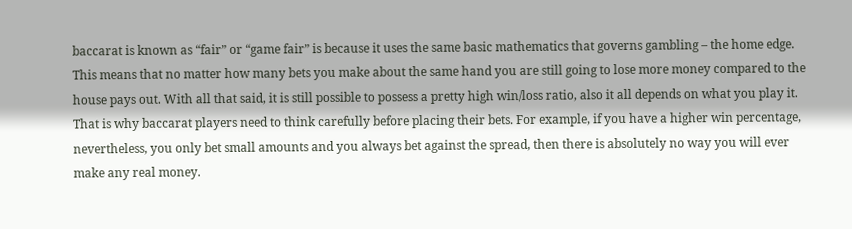baccarat is known as “fair” or “game fair” is because it uses the same basic mathematics that governs gambling – the home edge. This means that no matter how many bets you make about the same hand you are still going to lose more money compared to the house pays out. With all that said, it is still possible to possess a pretty high win/loss ratio, also it all depends on what you play it. That is why baccarat players need to think carefully before placing their bets. For example, if you have a higher win percentage, nevertheless, you only bet small amounts and you always bet against the spread, then there is absolutely no way you will ever make any real money.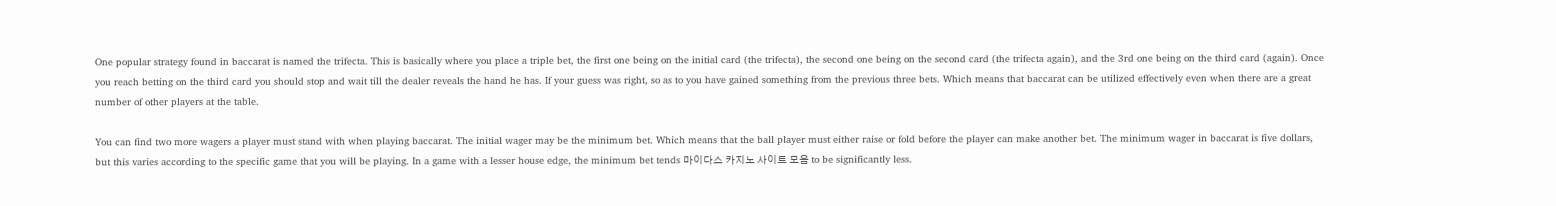One popular strategy found in baccarat is named the trifecta. This is basically where you place a triple bet, the first one being on the initial card (the trifecta), the second one being on the second card (the trifecta again), and the 3rd one being on the third card (again). Once you reach betting on the third card you should stop and wait till the dealer reveals the hand he has. If your guess was right, so as to you have gained something from the previous three bets. Which means that baccarat can be utilized effectively even when there are a great number of other players at the table.

You can find two more wagers a player must stand with when playing baccarat. The initial wager may be the minimum bet. Which means that the ball player must either raise or fold before the player can make another bet. The minimum wager in baccarat is five dollars, but this varies according to the specific game that you will be playing. In a game with a lesser house edge, the minimum bet tends 마이다스 카지노 사이트 모음 to be significantly less.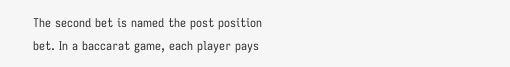The second bet is named the post position bet. In a baccarat game, each player pays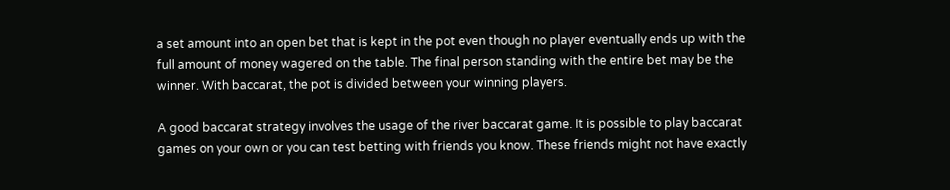a set amount into an open bet that is kept in the pot even though no player eventually ends up with the full amount of money wagered on the table. The final person standing with the entire bet may be the winner. With baccarat, the pot is divided between your winning players.

A good baccarat strategy involves the usage of the river baccarat game. It is possible to play baccarat games on your own or you can test betting with friends you know. These friends might not have exactly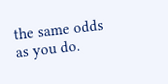the same odds as you do.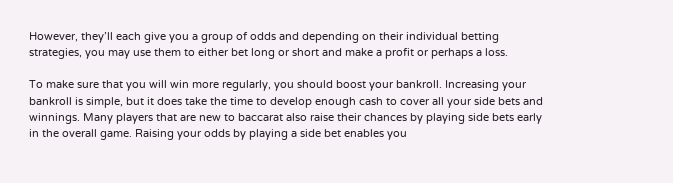However, they’ll each give you a group of odds and depending on their individual betting strategies, you may use them to either bet long or short and make a profit or perhaps a loss.

To make sure that you will win more regularly, you should boost your bankroll. Increasing your bankroll is simple, but it does take the time to develop enough cash to cover all your side bets and winnings. Many players that are new to baccarat also raise their chances by playing side bets early in the overall game. Raising your odds by playing a side bet enables you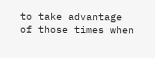to take advantage of those times when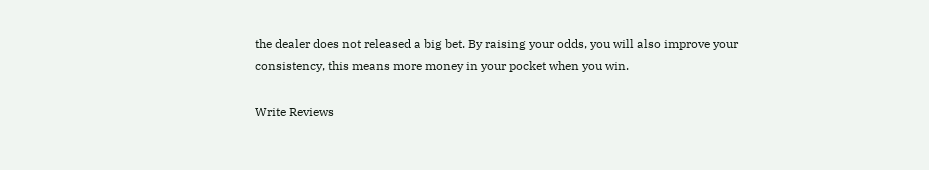the dealer does not released a big bet. By raising your odds, you will also improve your consistency, this means more money in your pocket when you win.

Write Reviews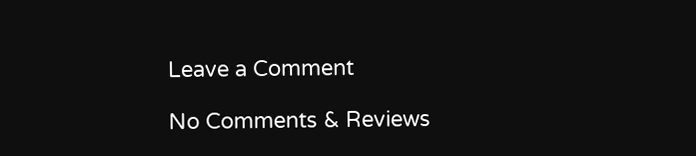Leave a Comment

No Comments & Reviews